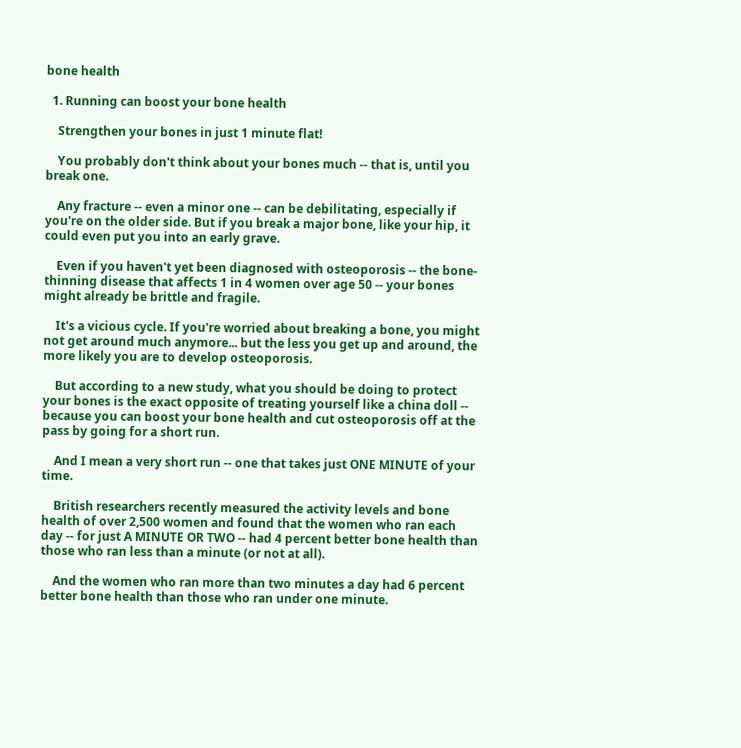bone health

  1. Running can boost your bone health

    Strengthen your bones in just 1 minute flat!

    You probably don't think about your bones much -- that is, until you break one.

    Any fracture -- even a minor one -- can be debilitating, especially if you're on the older side. But if you break a major bone, like your hip, it could even put you into an early grave.

    Even if you haven't yet been diagnosed with osteoporosis -- the bone-thinning disease that affects 1 in 4 women over age 50 -- your bones might already be brittle and fragile.

    It's a vicious cycle. If you're worried about breaking a bone, you might not get around much anymore... but the less you get up and around, the more likely you are to develop osteoporosis.

    But according to a new study, what you should be doing to protect your bones is the exact opposite of treating yourself like a china doll -- because you can boost your bone health and cut osteoporosis off at the pass by going for a short run.

    And I mean a very short run -- one that takes just ONE MINUTE of your time.

    British researchers recently measured the activity levels and bone health of over 2,500 women and found that the women who ran each day -- for just A MINUTE OR TWO -- had 4 percent better bone health than those who ran less than a minute (or not at all).

    And the women who ran more than two minutes a day had 6 percent better bone health than those who ran under one minute.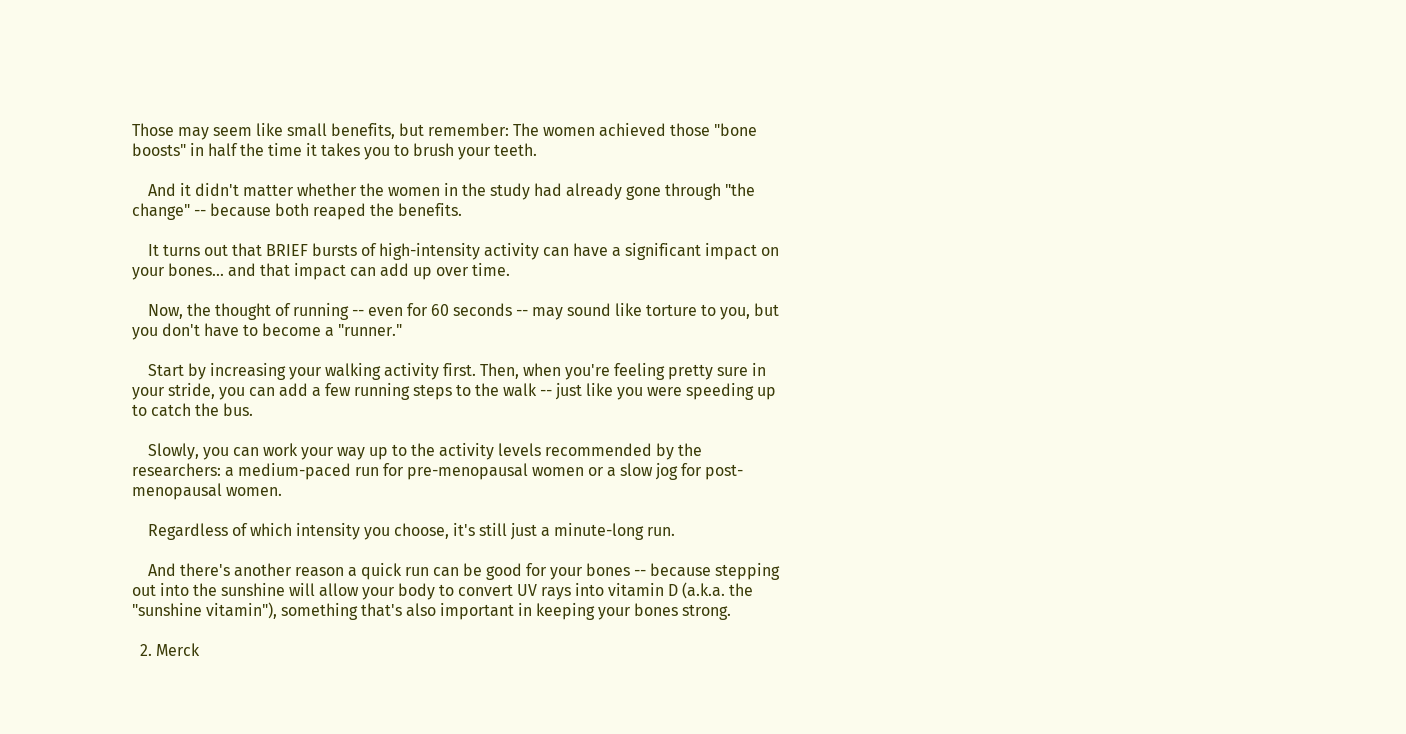Those may seem like small benefits, but remember: The women achieved those "bone boosts" in half the time it takes you to brush your teeth.

    And it didn't matter whether the women in the study had already gone through "the change" -- because both reaped the benefits.

    It turns out that BRIEF bursts of high-intensity activity can have a significant impact on your bones... and that impact can add up over time.

    Now, the thought of running -- even for 60 seconds -- may sound like torture to you, but you don't have to become a "runner."

    Start by increasing your walking activity first. Then, when you're feeling pretty sure in your stride, you can add a few running steps to the walk -- just like you were speeding up to catch the bus.

    Slowly, you can work your way up to the activity levels recommended by the researchers: a medium-paced run for pre-menopausal women or a slow jog for post-menopausal women.

    Regardless of which intensity you choose, it's still just a minute-long run.

    And there's another reason a quick run can be good for your bones -- because stepping out into the sunshine will allow your body to convert UV rays into vitamin D (a.k.a. the "sunshine vitamin"), something that's also important in keeping your bones strong.

  2. Merck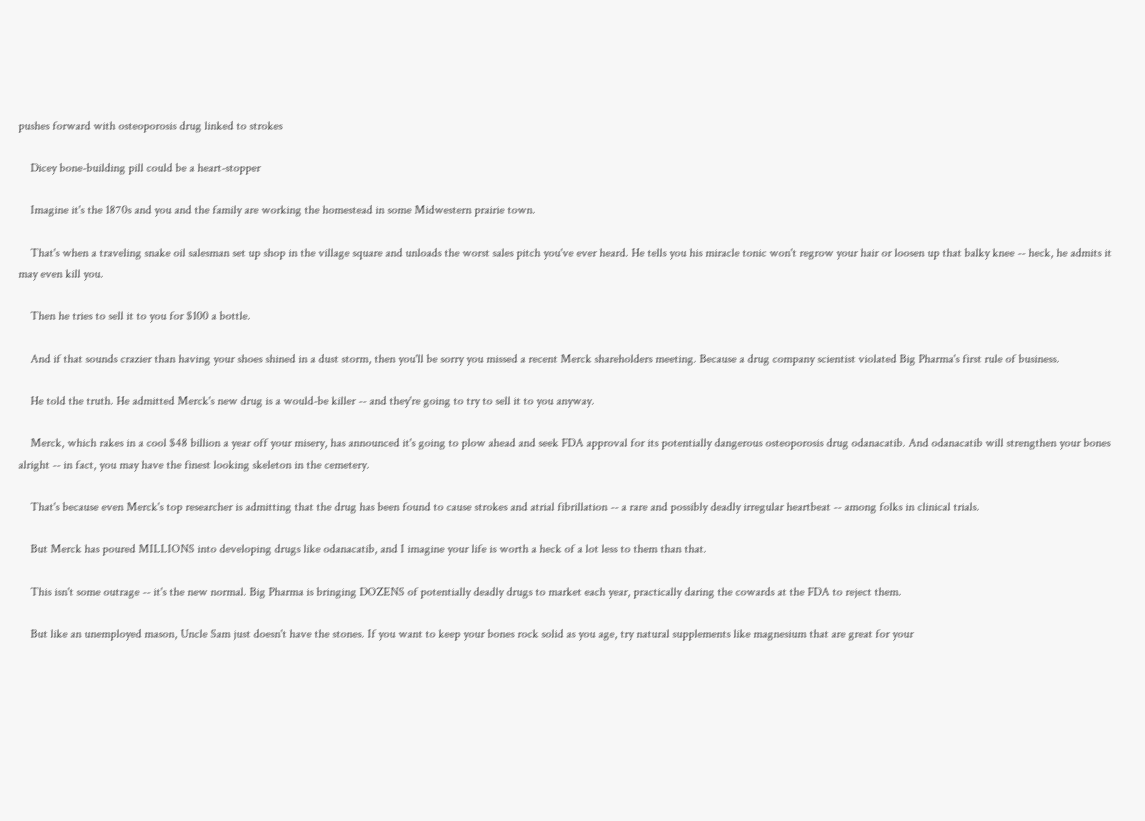pushes forward with osteoporosis drug linked to strokes

    Dicey bone-building pill could be a heart-stopper

    Imagine it's the 1870s and you and the family are working the homestead in some Midwestern prairie town.

    That's when a traveling snake oil salesman set up shop in the village square and unloads the worst sales pitch you've ever heard. He tells you his miracle tonic won't regrow your hair or loosen up that balky knee -- heck, he admits it may even kill you.

    Then he tries to sell it to you for $100 a bottle.

    And if that sounds crazier than having your shoes shined in a dust storm, then you'll be sorry you missed a recent Merck shareholders meeting. Because a drug company scientist violated Big Pharma's first rule of business.

    He told the truth. He admitted Merck's new drug is a would-be killer -- and they're going to try to sell it to you anyway.

    Merck, which rakes in a cool $48 billion a year off your misery, has announced it's going to plow ahead and seek FDA approval for its potentially dangerous osteoporosis drug odanacatib. And odanacatib will strengthen your bones alright -- in fact, you may have the finest looking skeleton in the cemetery.

    That's because even Merck's top researcher is admitting that the drug has been found to cause strokes and atrial fibrillation -- a rare and possibly deadly irregular heartbeat -- among folks in clinical trials.

    But Merck has poured MILLIONS into developing drugs like odanacatib, and I imagine your life is worth a heck of a lot less to them than that.

    This isn't some outrage -- it's the new normal. Big Pharma is bringing DOZENS of potentially deadly drugs to market each year, practically daring the cowards at the FDA to reject them.

    But like an unemployed mason, Uncle Sam just doesn't have the stones. If you want to keep your bones rock solid as you age, try natural supplements like magnesium that are great for your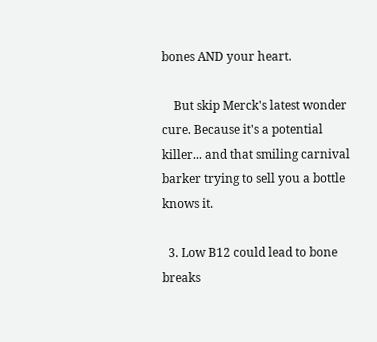bones AND your heart.

    But skip Merck's latest wonder cure. Because it's a potential killer... and that smiling carnival barker trying to sell you a bottle knows it.

  3. Low B12 could lead to bone breaks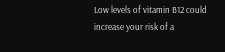Low levels of vitamin B12 could increase your risk of a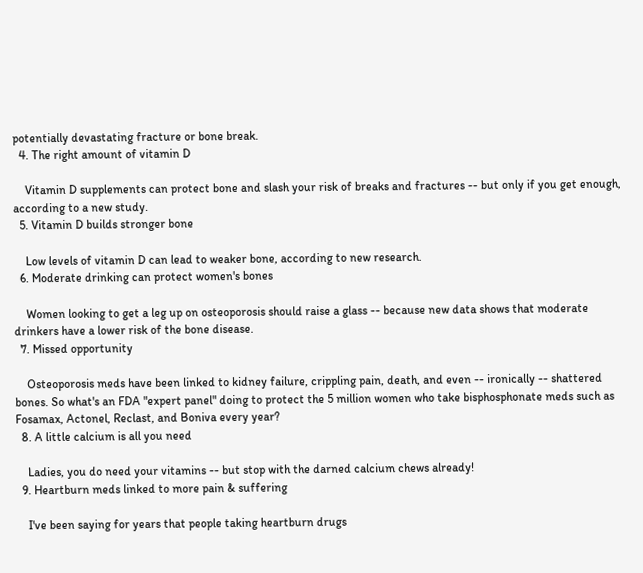potentially devastating fracture or bone break.
  4. The right amount of vitamin D

    Vitamin D supplements can protect bone and slash your risk of breaks and fractures -- but only if you get enough, according to a new study.
  5. Vitamin D builds stronger bone

    Low levels of vitamin D can lead to weaker bone, according to new research.
  6. Moderate drinking can protect women's bones

    Women looking to get a leg up on osteoporosis should raise a glass -- because new data shows that moderate drinkers have a lower risk of the bone disease.
  7. Missed opportunity

    Osteoporosis meds have been linked to kidney failure, crippling pain, death, and even -- ironically -- shattered bones. So what's an FDA "expert panel" doing to protect the 5 million women who take bisphosphonate meds such as Fosamax, Actonel, Reclast, and Boniva every year?
  8. A little calcium is all you need

    Ladies, you do need your vitamins -- but stop with the darned calcium chews already!
  9. Heartburn meds linked to more pain & suffering

    I've been saying for years that people taking heartburn drugs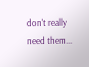don't really need them...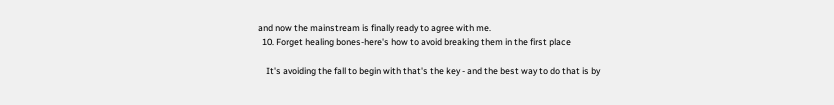and now the mainstream is finally ready to agree with me.
  10. Forget healing bones-here's how to avoid breaking them in the first place

    It's avoiding the fall to begin with that's the key - and the best way to do that is by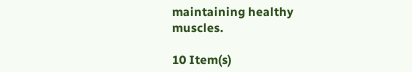maintaining healthy muscles.

10 Item(s)